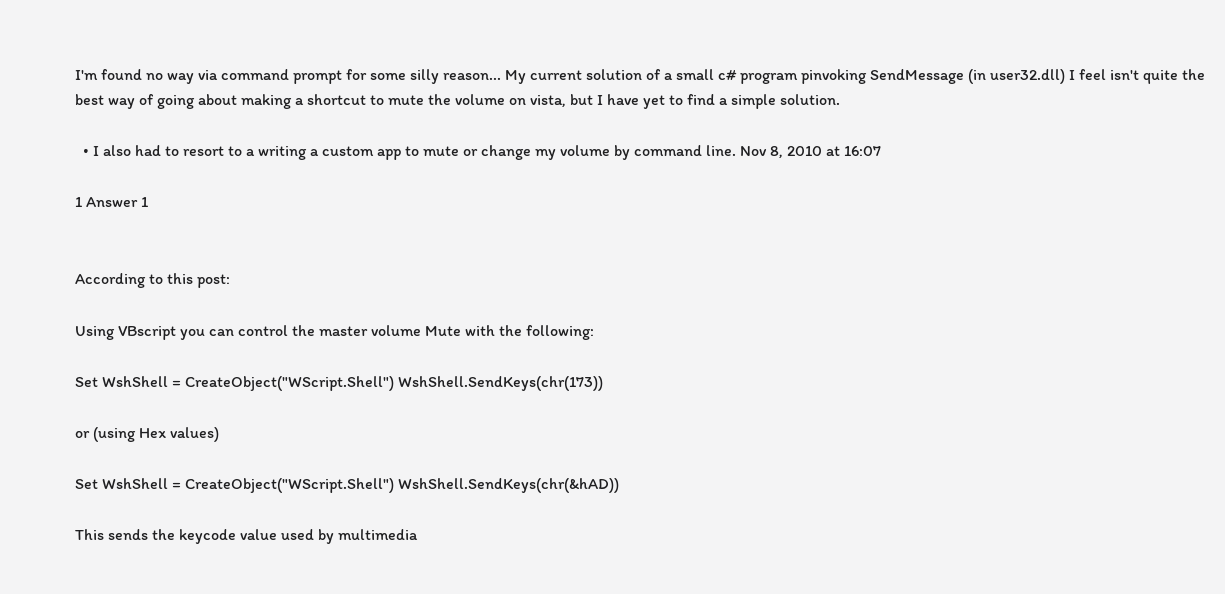I'm found no way via command prompt for some silly reason... My current solution of a small c# program pinvoking SendMessage (in user32.dll) I feel isn't quite the best way of going about making a shortcut to mute the volume on vista, but I have yet to find a simple solution.

  • I also had to resort to a writing a custom app to mute or change my volume by command line. Nov 8, 2010 at 16:07

1 Answer 1


According to this post:

Using VBscript you can control the master volume Mute with the following:

Set WshShell = CreateObject("WScript.Shell") WshShell.SendKeys(chr(173))

or (using Hex values)

Set WshShell = CreateObject("WScript.Shell") WshShell.SendKeys(chr(&hAD))

This sends the keycode value used by multimedia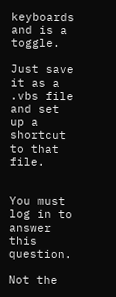keyboards and is a toggle.

Just save it as a .vbs file and set up a shortcut to that file.


You must log in to answer this question.

Not the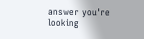answer you're looking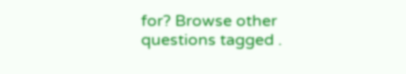for? Browse other questions tagged .